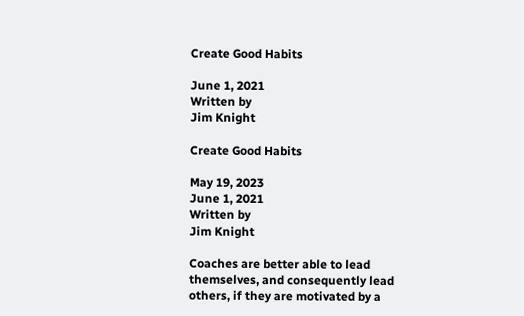Create Good Habits

June 1, 2021
Written by
Jim Knight

Create Good Habits

May 19, 2023
June 1, 2021
Written by
Jim Knight

Coaches are better able to lead themselves, and consequently lead others, if they are motivated by a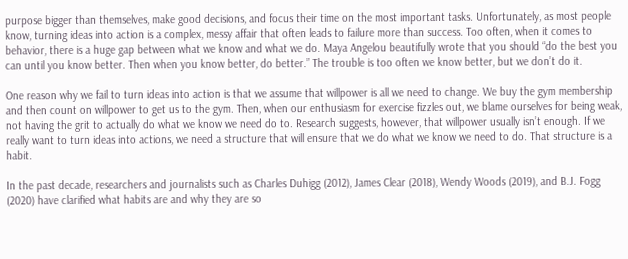purpose bigger than themselves, make good decisions, and focus their time on the most important tasks. Unfortunately, as most people know, turning ideas into action is a complex, messy affair that often leads to failure more than success. Too often, when it comes to behavior, there is a huge gap between what we know and what we do. Maya Angelou beautifully wrote that you should “do the best you can until you know better. Then when you know better, do better.” The trouble is too often we know better, but we don’t do it.

One reason why we fail to turn ideas into action is that we assume that willpower is all we need to change. We buy the gym membership and then count on willpower to get us to the gym. Then, when our enthusiasm for exercise fizzles out, we blame ourselves for being weak, not having the grit to actually do what we know we need do to. Research suggests, however, that willpower usually isn’t enough. If we really want to turn ideas into actions, we need a structure that will ensure that we do what we know we need to do. That structure is a habit.

In the past decade, researchers and journalists such as Charles Duhigg (2012), James Clear (2018), Wendy Woods (2019), and B.J. Fogg (2020) have clarified what habits are and why they are so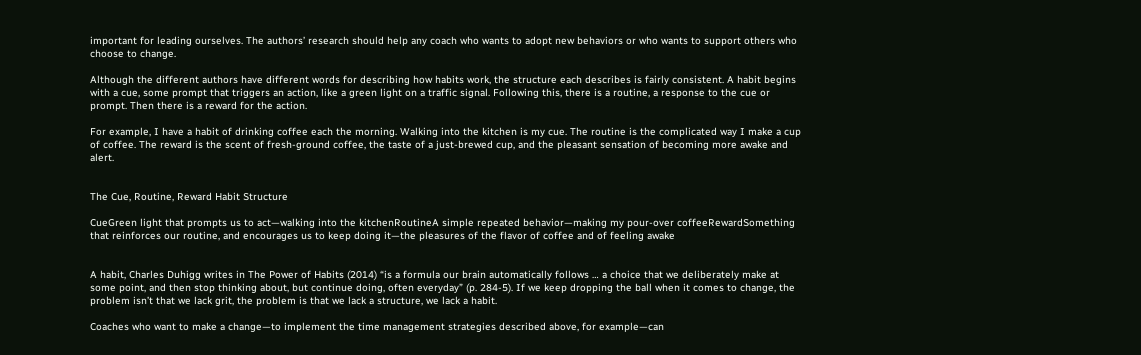important for leading ourselves. The authors’ research should help any coach who wants to adopt new behaviors or who wants to support others who choose to change.

Although the different authors have different words for describing how habits work, the structure each describes is fairly consistent. A habit begins with a cue, some prompt that triggers an action, like a green light on a traffic signal. Following this, there is a routine, a response to the cue or prompt. Then there is a reward for the action.

For example, I have a habit of drinking coffee each the morning. Walking into the kitchen is my cue. The routine is the complicated way I make a cup of coffee. The reward is the scent of fresh-ground coffee, the taste of a just-brewed cup, and the pleasant sensation of becoming more awake and alert.


The Cue, Routine, Reward Habit Structure

CueGreen light that prompts us to act—walking into the kitchenRoutineA simple repeated behavior—making my pour-over coffeeRewardSomething that reinforces our routine, and encourages us to keep doing it—the pleasures of the flavor of coffee and of feeling awake


A habit, Charles Duhigg writes in The Power of Habits (2014) “is a formula our brain automatically follows … a choice that we deliberately make at some point, and then stop thinking about, but continue doing, often everyday” (p. 284-5). If we keep dropping the ball when it comes to change, the problem isn’t that we lack grit, the problem is that we lack a structure, we lack a habit.

Coaches who want to make a change—to implement the time management strategies described above, for example—can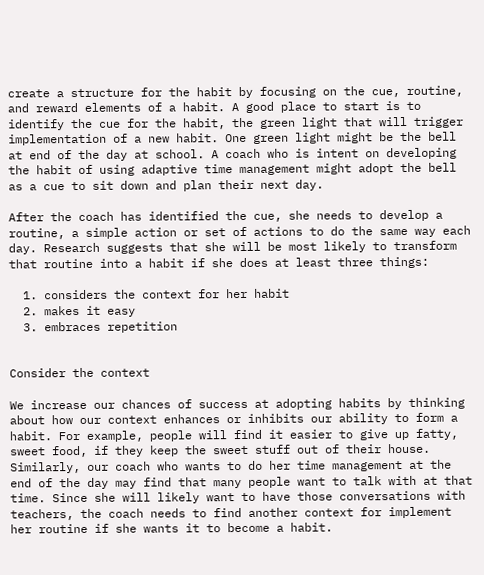create a structure for the habit by focusing on the cue, routine, and reward elements of a habit. A good place to start is to identify the cue for the habit, the green light that will trigger implementation of a new habit. One green light might be the bell at end of the day at school. A coach who is intent on developing the habit of using adaptive time management might adopt the bell as a cue to sit down and plan their next day.

After the coach has identified the cue, she needs to develop a routine, a simple action or set of actions to do the same way each day. Research suggests that she will be most likely to transform that routine into a habit if she does at least three things:

  1. considers the context for her habit
  2. makes it easy
  3. embraces repetition


Consider the context

We increase our chances of success at adopting habits by thinking about how our context enhances or inhibits our ability to form a habit. For example, people will find it easier to give up fatty, sweet food, if they keep the sweet stuff out of their house. Similarly, our coach who wants to do her time management at the end of the day may find that many people want to talk with at that time. Since she will likely want to have those conversations with teachers, the coach needs to find another context for implement her routine if she wants it to become a habit.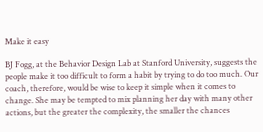Make it easy

BJ Fogg, at the Behavior Design Lab at Stanford University, suggests the people make it too difficult to form a habit by trying to do too much. Our coach, therefore, would be wise to keep it simple when it comes to change. She may be tempted to mix planning her day with many other actions, but the greater the complexity, the smaller the chances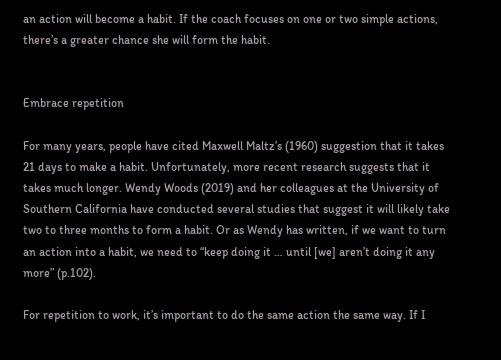an action will become a habit. If the coach focuses on one or two simple actions, there’s a greater chance she will form the habit.


Embrace repetition

For many years, people have cited Maxwell Maltz’s (1960) suggestion that it takes 21 days to make a habit. Unfortunately, more recent research suggests that it takes much longer. Wendy Woods (2019) and her colleagues at the University of Southern California have conducted several studies that suggest it will likely take two to three months to form a habit. Or as Wendy has written, if we want to turn an action into a habit, we need to “keep doing it … until [we] aren’t doing it any more” (p.102).

For repetition to work, it’s important to do the same action the same way. If I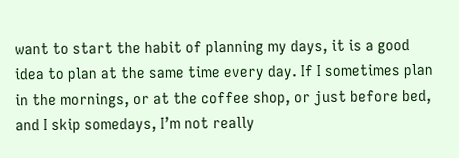want to start the habit of planning my days, it is a good idea to plan at the same time every day. If I sometimes plan in the mornings, or at the coffee shop, or just before bed, and I skip somedays, I’m not really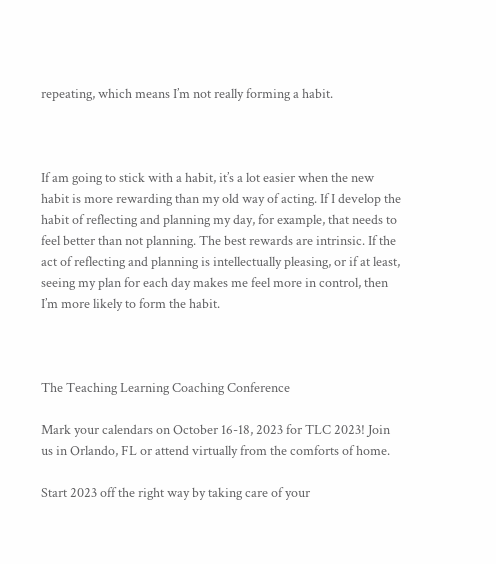repeating, which means I’m not really forming a habit.



If am going to stick with a habit, it’s a lot easier when the new habit is more rewarding than my old way of acting. If I develop the habit of reflecting and planning my day, for example, that needs to feel better than not planning. The best rewards are intrinsic. If the act of reflecting and planning is intellectually pleasing, or if at least, seeing my plan for each day makes me feel more in control, then I’m more likely to form the habit.



The Teaching Learning Coaching Conference

Mark your calendars on October 16-18, 2023 for TLC 2023! Join us in Orlando, FL or attend virtually from the comforts of home.

Start 2023 off the right way by taking care of your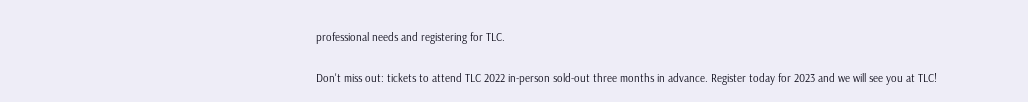professional needs and registering for TLC.

Don't miss out: tickets to attend TLC 2022 in-person sold-out three months in advance. Register today for 2023 and we will see you at TLC!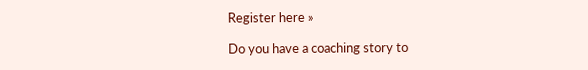Register here »

Do you have a coaching story to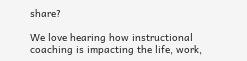share?

We love hearing how instructional coaching is impacting the life, work,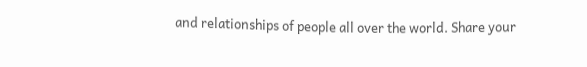and relationships of people all over the world. Share your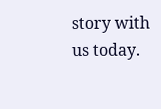story with us today.